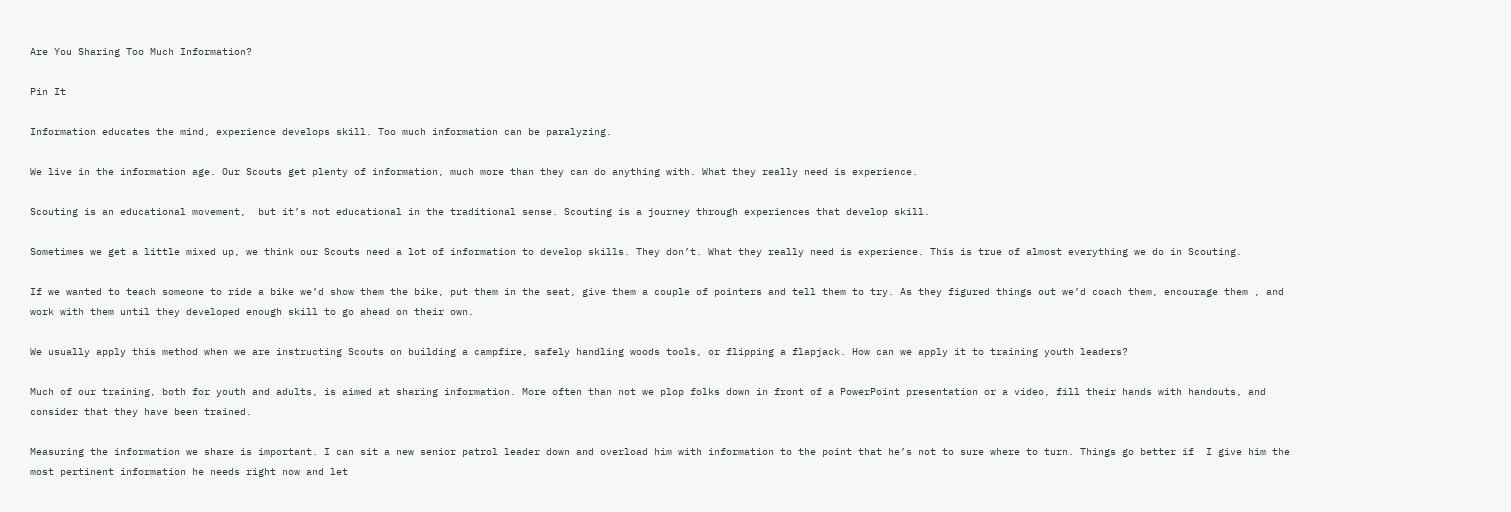Are You Sharing Too Much Information?

Pin It

Information educates the mind, experience develops skill. Too much information can be paralyzing.

We live in the information age. Our Scouts get plenty of information, much more than they can do anything with. What they really need is experience.

Scouting is an educational movement,  but it’s not educational in the traditional sense. Scouting is a journey through experiences that develop skill.

Sometimes we get a little mixed up, we think our Scouts need a lot of information to develop skills. They don’t. What they really need is experience. This is true of almost everything we do in Scouting.

If we wanted to teach someone to ride a bike we’d show them the bike, put them in the seat, give them a couple of pointers and tell them to try. As they figured things out we’d coach them, encourage them , and work with them until they developed enough skill to go ahead on their own.

We usually apply this method when we are instructing Scouts on building a campfire, safely handling woods tools, or flipping a flapjack. How can we apply it to training youth leaders?

Much of our training, both for youth and adults, is aimed at sharing information. More often than not we plop folks down in front of a PowerPoint presentation or a video, fill their hands with handouts, and consider that they have been trained.

Measuring the information we share is important. I can sit a new senior patrol leader down and overload him with information to the point that he’s not to sure where to turn. Things go better if  I give him the most pertinent information he needs right now and let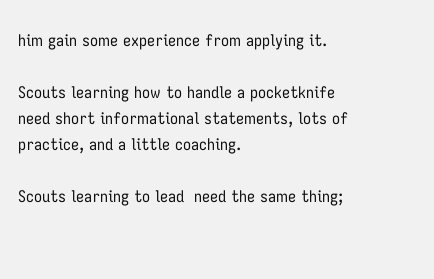him gain some experience from applying it.

Scouts learning how to handle a pocketknife need short informational statements, lots of practice, and a little coaching.

Scouts learning to lead  need the same thing;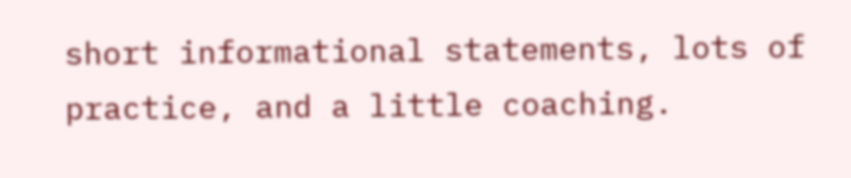short informational statements, lots of practice, and a little coaching.